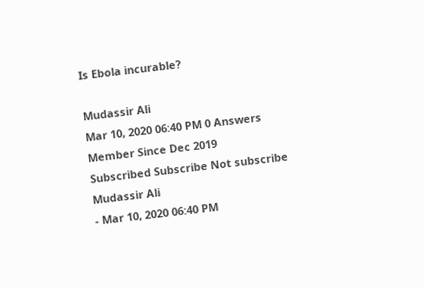Is Ebola incurable?

Mudassir Ali
Mar 10, 2020 06:40 PM 0 Answers
Member Since Dec 2019
Subscribed Subscribe Not subscribe
Mudassir Ali
- Mar 10, 2020 06:40 PM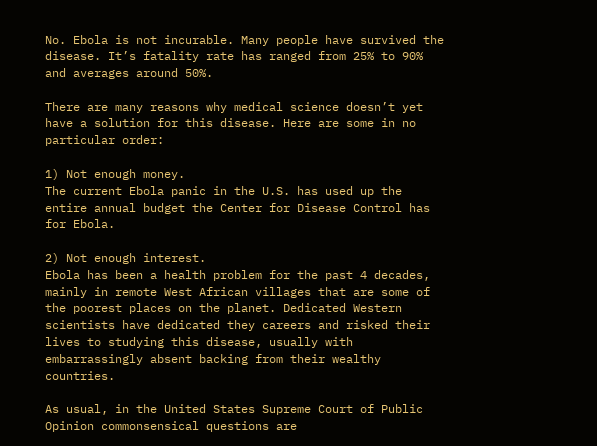No. Ebola is not incurable. Many people have survived the disease. It’s fatality rate has ranged from 25% to 90% and averages around 50%.

There are many reasons why medical science doesn’t yet have a solution for this disease. Here are some in no particular order:

1) Not enough money.
The current Ebola panic in the U.S. has used up the entire annual budget the Center for Disease Control has for Ebola.

2) Not enough interest.
Ebola has been a health problem for the past 4 decades, mainly in remote West African villages that are some of the poorest places on the planet. Dedicated Western scientists have dedicated they careers and risked their lives to studying this disease, usually with embarrassingly absent backing from their wealthy countries.

As usual, in the United States Supreme Court of Public Opinion commonsensical questions are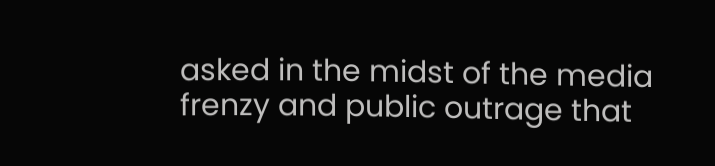asked in the midst of the media frenzy and public outrage that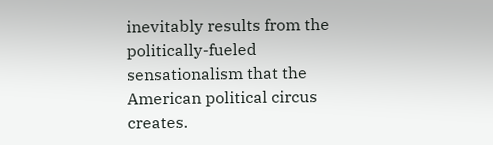inevitably results from the politically-fueled sensationalism that the American political circus creates.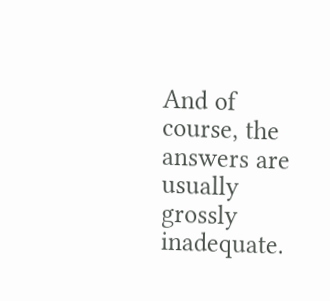And of course, the answers are usually grossly inadequate.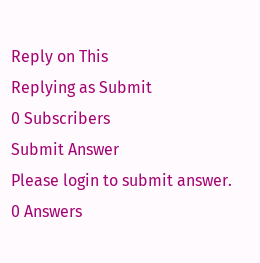Reply on This
Replying as Submit
0 Subscribers
Submit Answer
Please login to submit answer.
0 Answers